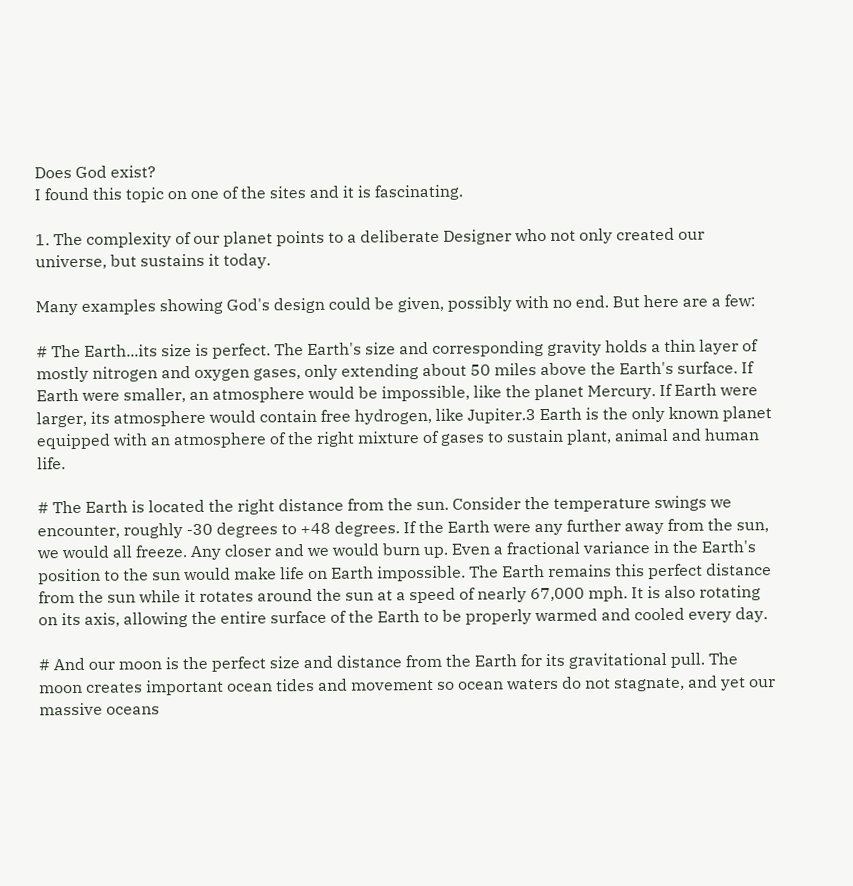Does God exist?
I found this topic on one of the sites and it is fascinating.

1. The complexity of our planet points to a deliberate Designer who not only created our universe, but sustains it today.

Many examples showing God's design could be given, possibly with no end. But here are a few:

# The Earth...its size is perfect. The Earth's size and corresponding gravity holds a thin layer of mostly nitrogen and oxygen gases, only extending about 50 miles above the Earth's surface. If Earth were smaller, an atmosphere would be impossible, like the planet Mercury. If Earth were larger, its atmosphere would contain free hydrogen, like Jupiter.3 Earth is the only known planet equipped with an atmosphere of the right mixture of gases to sustain plant, animal and human life.

# The Earth is located the right distance from the sun. Consider the temperature swings we encounter, roughly -30 degrees to +48 degrees. If the Earth were any further away from the sun, we would all freeze. Any closer and we would burn up. Even a fractional variance in the Earth's position to the sun would make life on Earth impossible. The Earth remains this perfect distance from the sun while it rotates around the sun at a speed of nearly 67,000 mph. It is also rotating on its axis, allowing the entire surface of the Earth to be properly warmed and cooled every day.

# And our moon is the perfect size and distance from the Earth for its gravitational pull. The moon creates important ocean tides and movement so ocean waters do not stagnate, and yet our massive oceans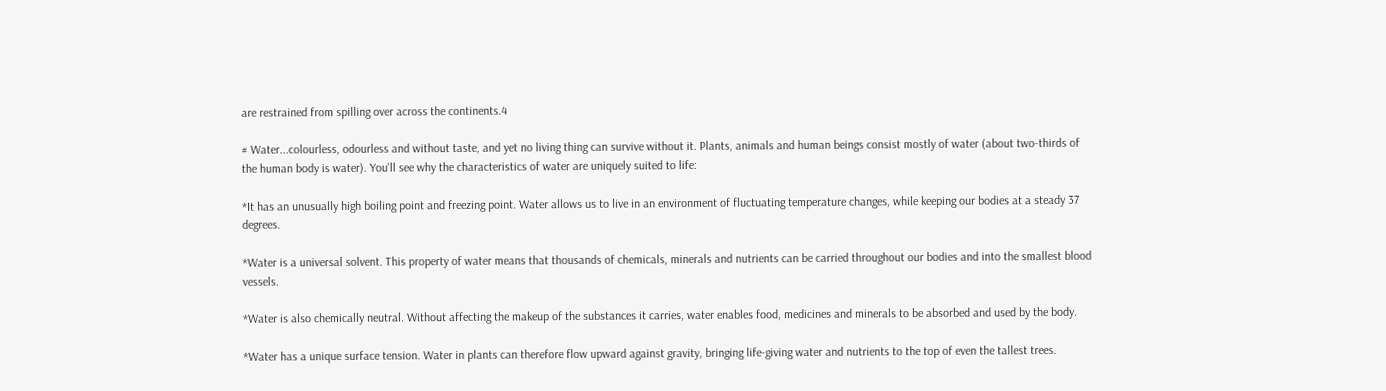are restrained from spilling over across the continents.4

# Water...colourless, odourless and without taste, and yet no living thing can survive without it. Plants, animals and human beings consist mostly of water (about two-thirds of the human body is water). You'll see why the characteristics of water are uniquely suited to life:

*It has an unusually high boiling point and freezing point. Water allows us to live in an environment of fluctuating temperature changes, while keeping our bodies at a steady 37 degrees.

*Water is a universal solvent. This property of water means that thousands of chemicals, minerals and nutrients can be carried throughout our bodies and into the smallest blood vessels.

*Water is also chemically neutral. Without affecting the makeup of the substances it carries, water enables food, medicines and minerals to be absorbed and used by the body.

*Water has a unique surface tension. Water in plants can therefore flow upward against gravity, bringing life-giving water and nutrients to the top of even the tallest trees.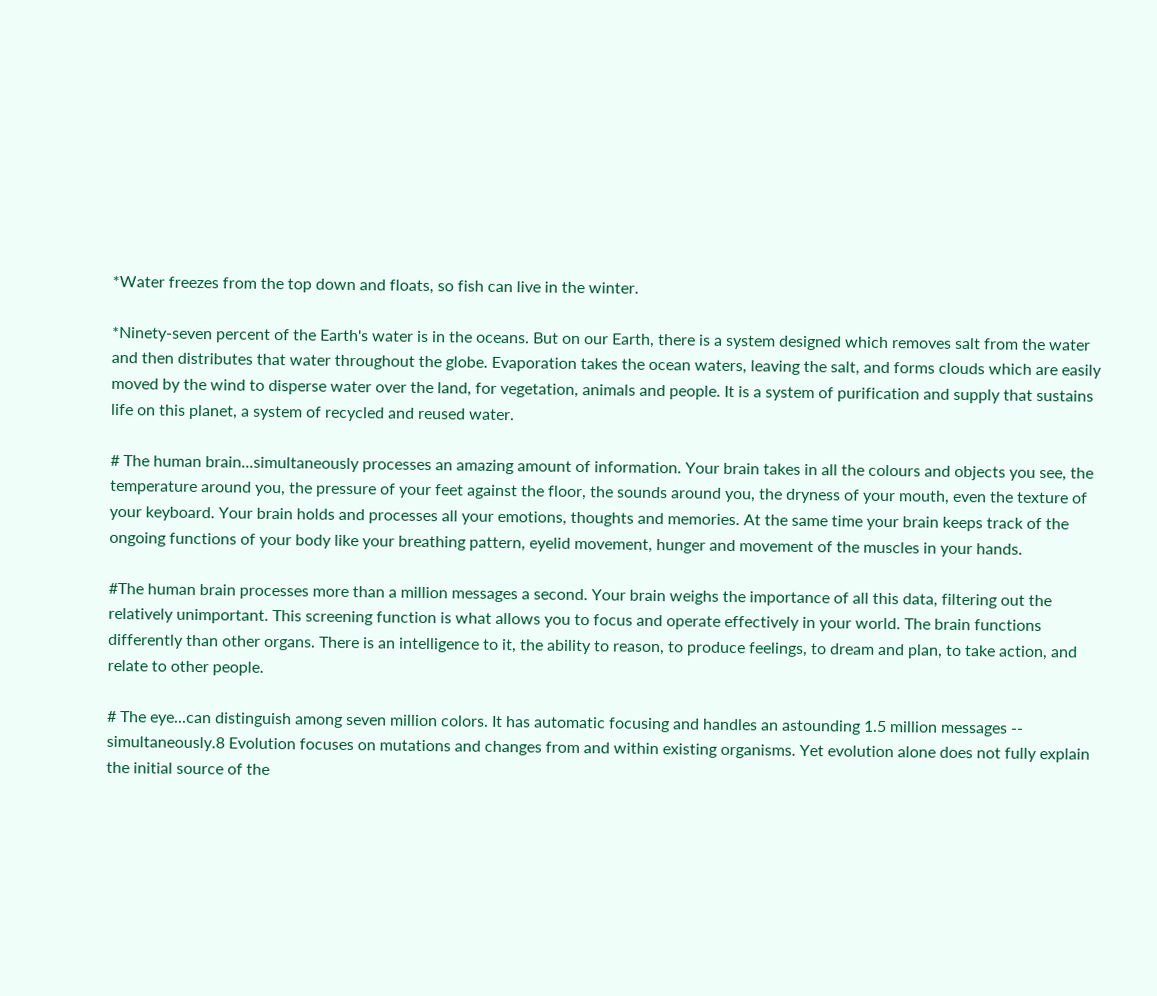*Water freezes from the top down and floats, so fish can live in the winter.

*Ninety-seven percent of the Earth's water is in the oceans. But on our Earth, there is a system designed which removes salt from the water and then distributes that water throughout the globe. Evaporation takes the ocean waters, leaving the salt, and forms clouds which are easily moved by the wind to disperse water over the land, for vegetation, animals and people. It is a system of purification and supply that sustains life on this planet, a system of recycled and reused water.

# The human brain...simultaneously processes an amazing amount of information. Your brain takes in all the colours and objects you see, the temperature around you, the pressure of your feet against the floor, the sounds around you, the dryness of your mouth, even the texture of your keyboard. Your brain holds and processes all your emotions, thoughts and memories. At the same time your brain keeps track of the ongoing functions of your body like your breathing pattern, eyelid movement, hunger and movement of the muscles in your hands.

#The human brain processes more than a million messages a second. Your brain weighs the importance of all this data, filtering out the relatively unimportant. This screening function is what allows you to focus and operate effectively in your world. The brain functions differently than other organs. There is an intelligence to it, the ability to reason, to produce feelings, to dream and plan, to take action, and relate to other people.

# The eye...can distinguish among seven million colors. It has automatic focusing and handles an astounding 1.5 million messages -- simultaneously.8 Evolution focuses on mutations and changes from and within existing organisms. Yet evolution alone does not fully explain the initial source of the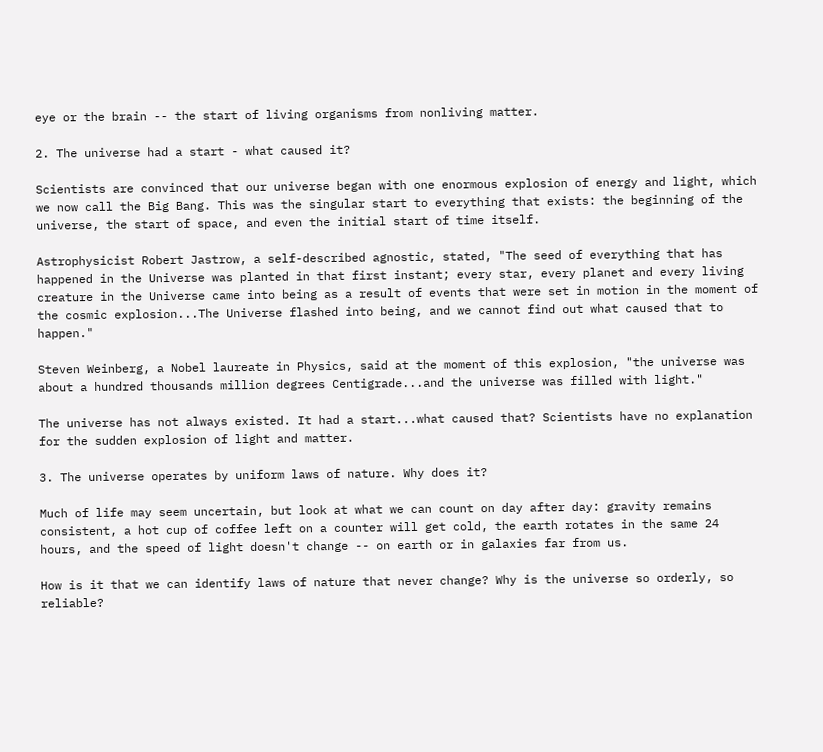eye or the brain -- the start of living organisms from nonliving matter.

2. The universe had a start - what caused it?

Scientists are convinced that our universe began with one enormous explosion of energy and light, which we now call the Big Bang. This was the singular start to everything that exists: the beginning of the universe, the start of space, and even the initial start of time itself.

Astrophysicist Robert Jastrow, a self-described agnostic, stated, "The seed of everything that has happened in the Universe was planted in that first instant; every star, every planet and every living creature in the Universe came into being as a result of events that were set in motion in the moment of the cosmic explosion...The Universe flashed into being, and we cannot find out what caused that to happen."

Steven Weinberg, a Nobel laureate in Physics, said at the moment of this explosion, "the universe was about a hundred thousands million degrees Centigrade...and the universe was filled with light."

The universe has not always existed. It had a start...what caused that? Scientists have no explanation for the sudden explosion of light and matter.

3. The universe operates by uniform laws of nature. Why does it?

Much of life may seem uncertain, but look at what we can count on day after day: gravity remains consistent, a hot cup of coffee left on a counter will get cold, the earth rotates in the same 24 hours, and the speed of light doesn't change -- on earth or in galaxies far from us.

How is it that we can identify laws of nature that never change? Why is the universe so orderly, so reliable?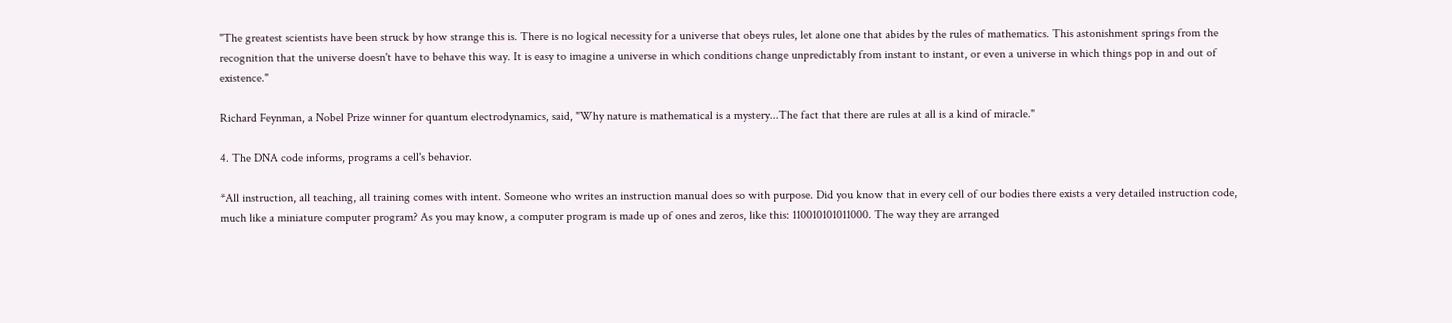"The greatest scientists have been struck by how strange this is. There is no logical necessity for a universe that obeys rules, let alone one that abides by the rules of mathematics. This astonishment springs from the recognition that the universe doesn't have to behave this way. It is easy to imagine a universe in which conditions change unpredictably from instant to instant, or even a universe in which things pop in and out of existence."

Richard Feynman, a Nobel Prize winner for quantum electrodynamics, said, "Why nature is mathematical is a mystery...The fact that there are rules at all is a kind of miracle."

4. The DNA code informs, programs a cell's behavior.

*All instruction, all teaching, all training comes with intent. Someone who writes an instruction manual does so with purpose. Did you know that in every cell of our bodies there exists a very detailed instruction code, much like a miniature computer program? As you may know, a computer program is made up of ones and zeros, like this: 110010101011000. The way they are arranged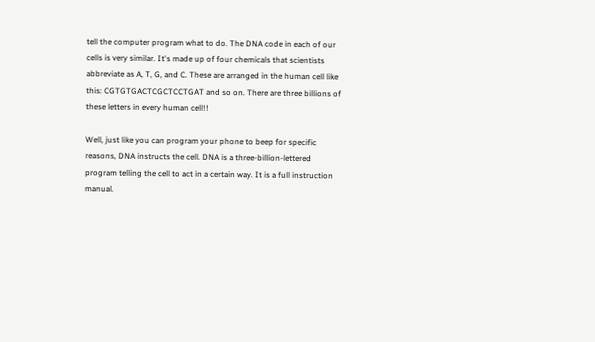tell the computer program what to do. The DNA code in each of our cells is very similar. It's made up of four chemicals that scientists abbreviate as A, T, G, and C. These are arranged in the human cell like this: CGTGTGACTCGCTCCTGAT and so on. There are three billions of these letters in every human cell!!

Well, just like you can program your phone to beep for specific reasons, DNA instructs the cell. DNA is a three-billion-lettered program telling the cell to act in a certain way. It is a full instruction manual.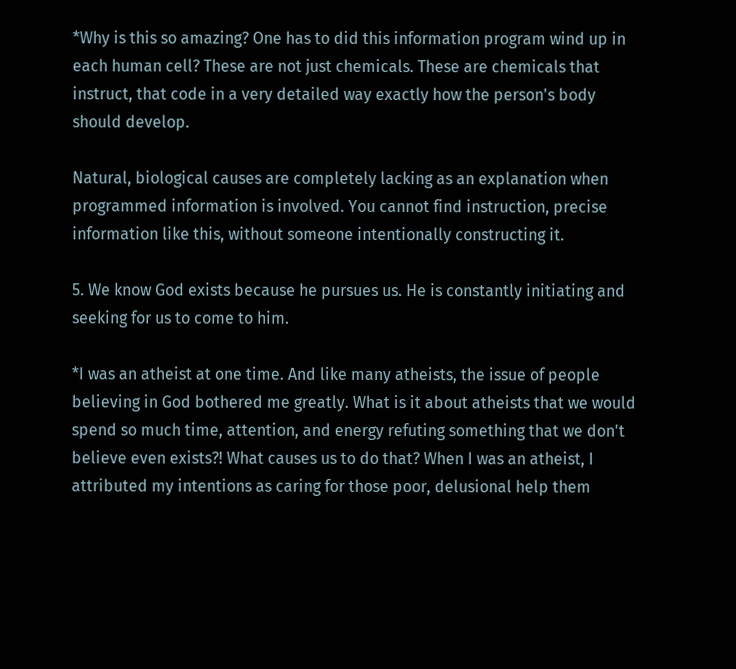*Why is this so amazing? One has to did this information program wind up in each human cell? These are not just chemicals. These are chemicals that instruct, that code in a very detailed way exactly how the person's body should develop.

Natural, biological causes are completely lacking as an explanation when programmed information is involved. You cannot find instruction, precise information like this, without someone intentionally constructing it.

5. We know God exists because he pursues us. He is constantly initiating and seeking for us to come to him.

*I was an atheist at one time. And like many atheists, the issue of people believing in God bothered me greatly. What is it about atheists that we would spend so much time, attention, and energy refuting something that we don't believe even exists?! What causes us to do that? When I was an atheist, I attributed my intentions as caring for those poor, delusional help them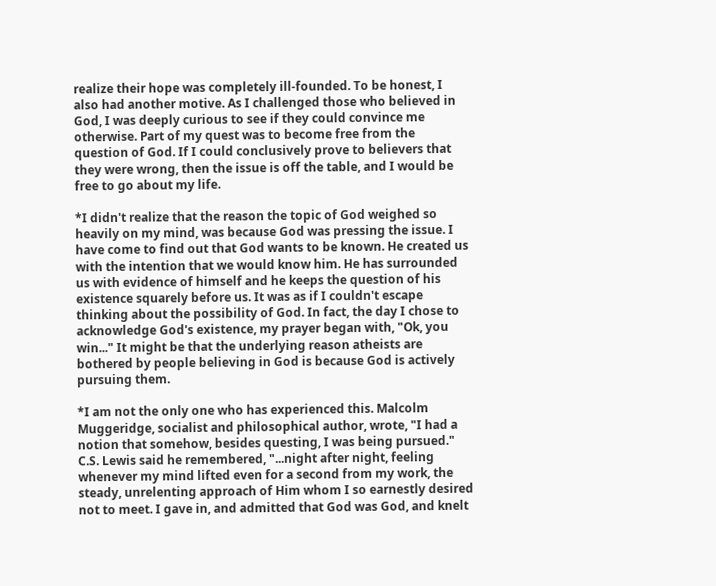realize their hope was completely ill-founded. To be honest, I also had another motive. As I challenged those who believed in God, I was deeply curious to see if they could convince me otherwise. Part of my quest was to become free from the question of God. If I could conclusively prove to believers that they were wrong, then the issue is off the table, and I would be free to go about my life.

*I didn't realize that the reason the topic of God weighed so heavily on my mind, was because God was pressing the issue. I have come to find out that God wants to be known. He created us with the intention that we would know him. He has surrounded us with evidence of himself and he keeps the question of his existence squarely before us. It was as if I couldn't escape thinking about the possibility of God. In fact, the day I chose to acknowledge God's existence, my prayer began with, "Ok, you win..." It might be that the underlying reason atheists are bothered by people believing in God is because God is actively pursuing them.

*I am not the only one who has experienced this. Malcolm Muggeridge, socialist and philosophical author, wrote, "I had a notion that somehow, besides questing, I was being pursued." C.S. Lewis said he remembered, "...night after night, feeling whenever my mind lifted even for a second from my work, the steady, unrelenting approach of Him whom I so earnestly desired not to meet. I gave in, and admitted that God was God, and knelt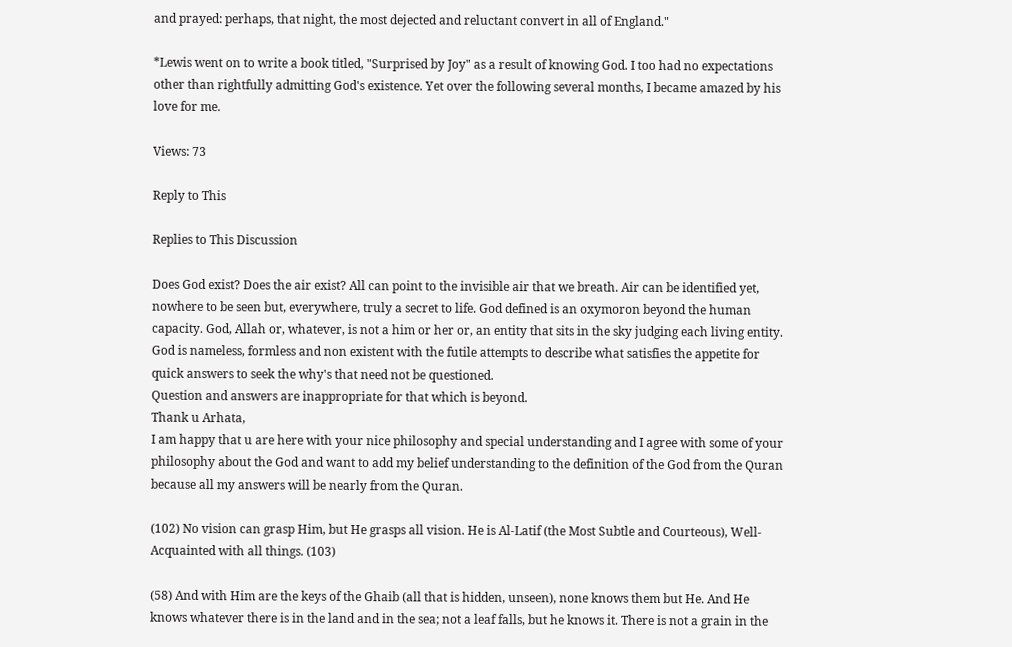and prayed: perhaps, that night, the most dejected and reluctant convert in all of England."

*Lewis went on to write a book titled, "Surprised by Joy" as a result of knowing God. I too had no expectations other than rightfully admitting God's existence. Yet over the following several months, I became amazed by his love for me.

Views: 73

Reply to This

Replies to This Discussion

Does God exist? Does the air exist? All can point to the invisible air that we breath. Air can be identified yet, nowhere to be seen but, everywhere, truly a secret to life. God defined is an oxymoron beyond the human capacity. God, Allah or, whatever, is not a him or her or, an entity that sits in the sky judging each living entity. God is nameless, formless and non existent with the futile attempts to describe what satisfies the appetite for quick answers to seek the why's that need not be questioned.
Question and answers are inappropriate for that which is beyond.
Thank u Arhata,
I am happy that u are here with your nice philosophy and special understanding and I agree with some of your philosophy about the God and want to add my belief understanding to the definition of the God from the Quran because all my answers will be nearly from the Quran.

(102) No vision can grasp Him, but He grasps all vision. He is Al-Latif (the Most Subtle and Courteous), Well-Acquainted with all things. (103)

(58) And with Him are the keys of the Ghaib (all that is hidden, unseen), none knows them but He. And He knows whatever there is in the land and in the sea; not a leaf falls, but he knows it. There is not a grain in the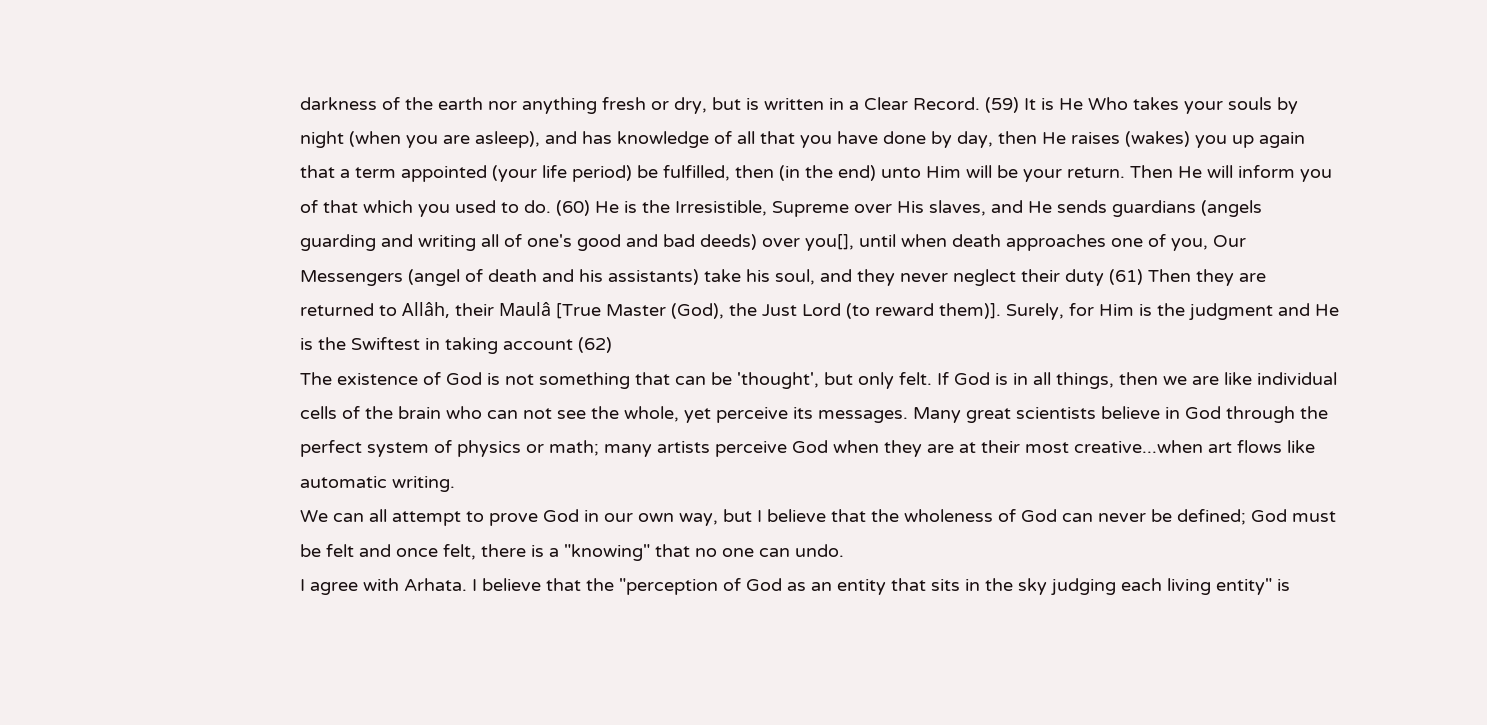darkness of the earth nor anything fresh or dry, but is written in a Clear Record. (59) It is He Who takes your souls by night (when you are asleep), and has knowledge of all that you have done by day, then He raises (wakes) you up again that a term appointed (your life period) be fulfilled, then (in the end) unto Him will be your return. Then He will inform you of that which you used to do. (60) He is the Irresistible, Supreme over His slaves, and He sends guardians (angels guarding and writing all of one's good and bad deeds) over you[], until when death approaches one of you, Our Messengers (angel of death and his assistants) take his soul, and they never neglect their duty (61) Then they are returned to Allâh, their Maulâ [True Master (God), the Just Lord (to reward them)]. Surely, for Him is the judgment and He is the Swiftest in taking account (62)
The existence of God is not something that can be 'thought', but only felt. If God is in all things, then we are like individual cells of the brain who can not see the whole, yet perceive its messages. Many great scientists believe in God through the perfect system of physics or math; many artists perceive God when they are at their most creative...when art flows like automatic writing.
We can all attempt to prove God in our own way, but I believe that the wholeness of God can never be defined; God must be felt and once felt, there is a "knowing" that no one can undo.
I agree with Arhata. I believe that the "perception of God as an entity that sits in the sky judging each living entity" is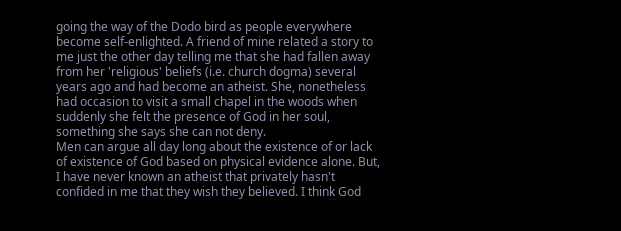going the way of the Dodo bird as people everywhere become self-enlighted. A friend of mine related a story to me just the other day telling me that she had fallen away from her 'religious' beliefs (i.e. church dogma) several years ago and had become an atheist. She, nonetheless had occasion to visit a small chapel in the woods when suddenly she felt the presence of God in her soul, something she says she can not deny.
Men can argue all day long about the existence of or lack of existence of God based on physical evidence alone. But, I have never known an atheist that privately hasn't confided in me that they wish they believed. I think God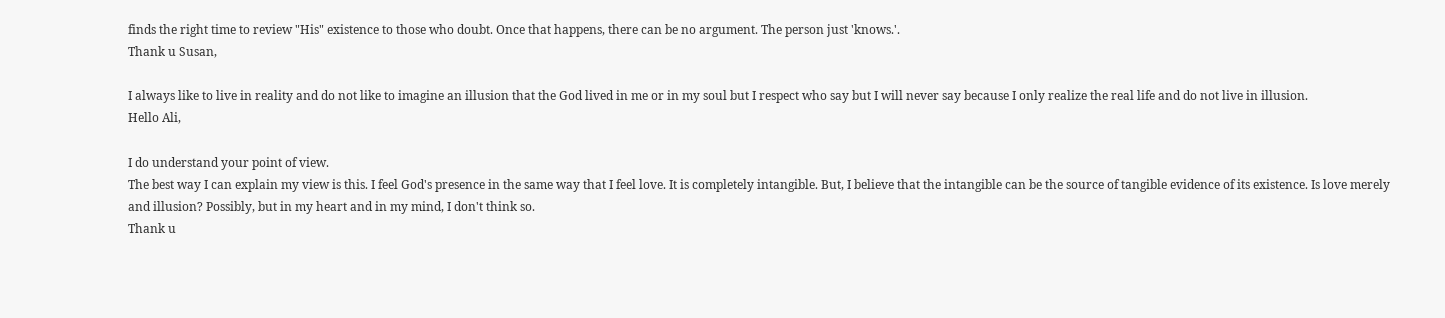finds the right time to review "His" existence to those who doubt. Once that happens, there can be no argument. The person just 'knows.'.
Thank u Susan,

I always like to live in reality and do not like to imagine an illusion that the God lived in me or in my soul but I respect who say but I will never say because I only realize the real life and do not live in illusion.
Hello Ali,

I do understand your point of view.
The best way I can explain my view is this. I feel God's presence in the same way that I feel love. It is completely intangible. But, I believe that the intangible can be the source of tangible evidence of its existence. Is love merely and illusion? Possibly, but in my heart and in my mind, I don't think so.
Thank u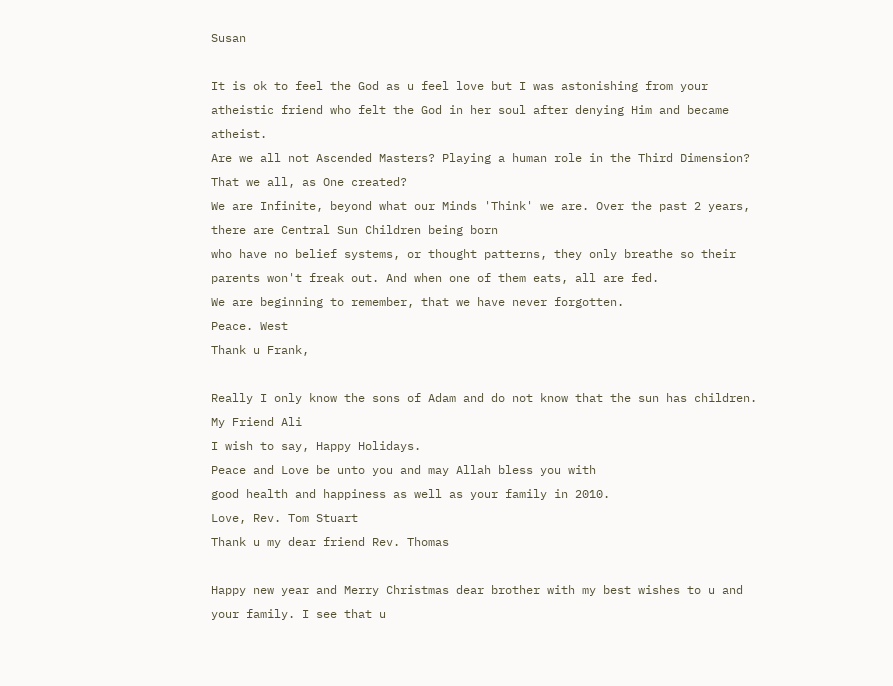Susan

It is ok to feel the God as u feel love but I was astonishing from your atheistic friend who felt the God in her soul after denying Him and became atheist.
Are we all not Ascended Masters? Playing a human role in the Third Dimension? That we all, as One created?
We are Infinite, beyond what our Minds 'Think' we are. Over the past 2 years, there are Central Sun Children being born
who have no belief systems, or thought patterns, they only breathe so their parents won't freak out. And when one of them eats, all are fed.
We are beginning to remember, that we have never forgotten.
Peace. West
Thank u Frank,

Really I only know the sons of Adam and do not know that the sun has children.
My Friend Ali
I wish to say, Happy Holidays.
Peace and Love be unto you and may Allah bless you with
good health and happiness as well as your family in 2010.
Love, Rev. Tom Stuart
Thank u my dear friend Rev. Thomas

Happy new year and Merry Christmas dear brother with my best wishes to u and your family. I see that u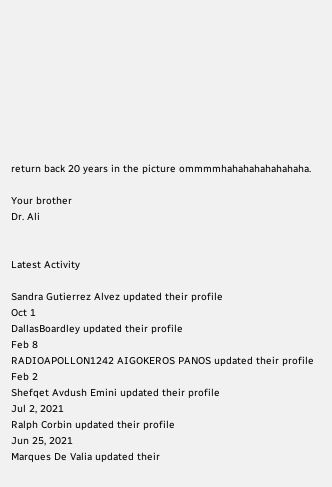return back 20 years in the picture ommmmhahahahahahahaha.

Your brother
Dr. Ali


Latest Activity

Sandra Gutierrez Alvez updated their profile
Oct 1
DallasBoardley updated their profile
Feb 8
RADIOAPOLLON1242 AIGOKEROS PANOS updated their profile
Feb 2
Shefqet Avdush Emini updated their profile
Jul 2, 2021
Ralph Corbin updated their profile
Jun 25, 2021
Marques De Valia updated their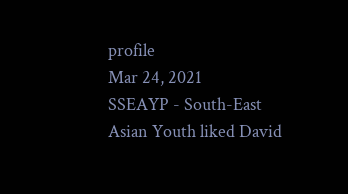profile
Mar 24, 2021
SSEAYP - South-East Asian Youth liked David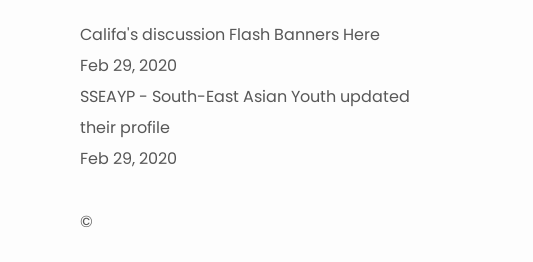Califa's discussion Flash Banners Here
Feb 29, 2020
SSEAYP - South-East Asian Youth updated their profile
Feb 29, 2020

©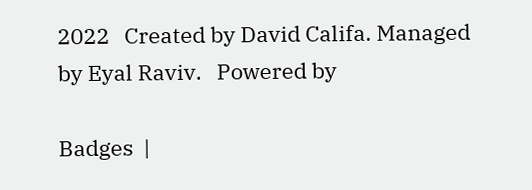2022   Created by David Califa. Managed by Eyal Raviv.   Powered by

Badges  |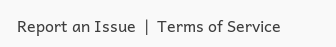Report an Issue  |  Terms of Service